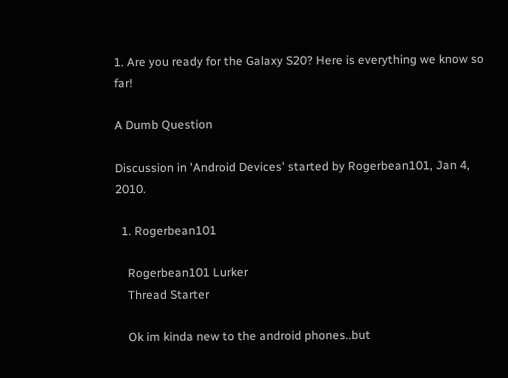1. Are you ready for the Galaxy S20? Here is everything we know so far!

A Dumb Question

Discussion in 'Android Devices' started by Rogerbean101, Jan 4, 2010.

  1. Rogerbean101

    Rogerbean101 Lurker
    Thread Starter

    Ok im kinda new to the android phones..but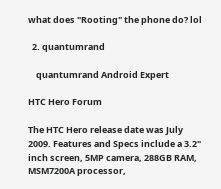what does "Rooting" the phone do? lol

  2. quantumrand

    quantumrand Android Expert

HTC Hero Forum

The HTC Hero release date was July 2009. Features and Specs include a 3.2" inch screen, 5MP camera, 288GB RAM, MSM7200A processor,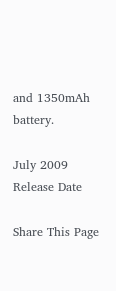and 1350mAh battery.

July 2009
Release Date

Share This Page